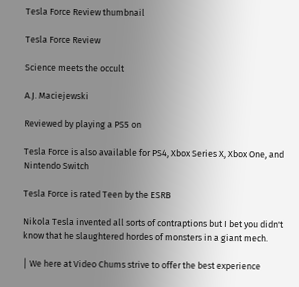Tesla Force Review thumbnail

Tesla Force Review

Science meets the occult

A.J. Maciejewski

Reviewed by playing a PS5 on

Tesla Force is also available for PS4, Xbox Series X, Xbox One, and Nintendo Switch

Tesla Force is rated Teen by the ESRB

Nikola Tesla invented all sorts of contraptions but I bet you didn't know that he slaughtered hordes of monsters in a giant mech.

│ We here at Video Chums strive to offer the best experience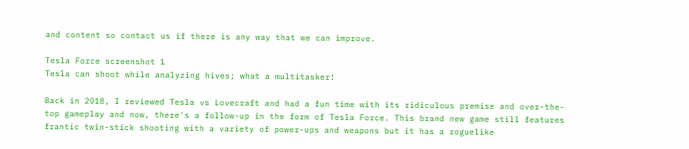and content so contact us if there is any way that we can improve.

Tesla Force screenshot 1
Tesla can shoot while analyzing hives; what a multitasker!

Back in 2018, I reviewed Tesla vs Lovecraft and had a fun time with its ridiculous premise and over-the-top gameplay and now, there's a follow-up in the form of Tesla Force. This brand new game still features frantic twin-stick shooting with a variety of power-ups and weapons but it has a roguelike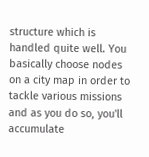structure which is handled quite well. You basically choose nodes on a city map in order to tackle various missions and as you do so, you'll accumulate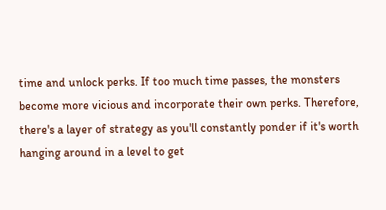time and unlock perks. If too much time passes, the monsters become more vicious and incorporate their own perks. Therefore, there's a layer of strategy as you'll constantly ponder if it's worth hanging around in a level to get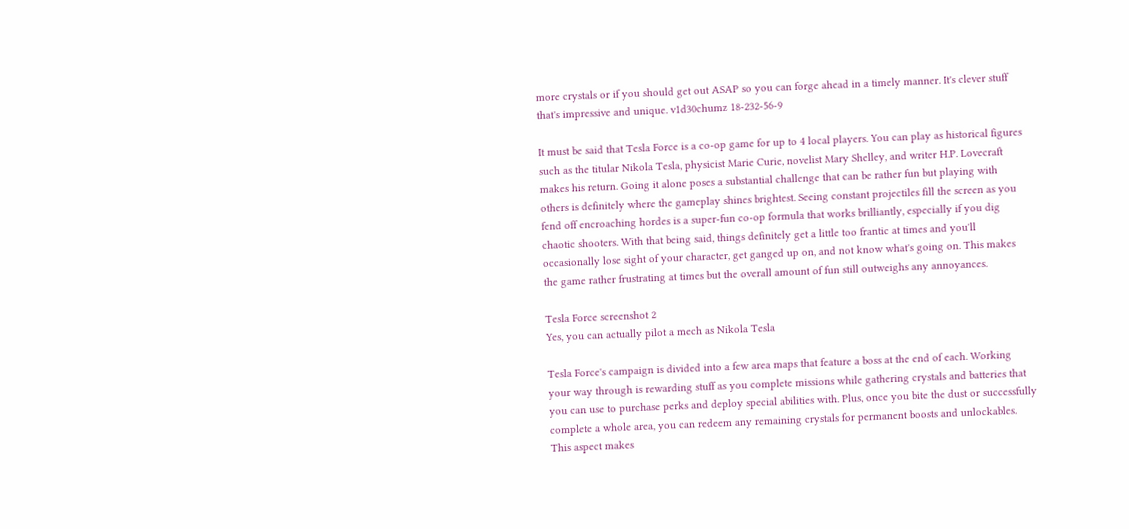more crystals or if you should get out ASAP so you can forge ahead in a timely manner. It's clever stuff that's impressive and unique. v1d30chumz 18-232-56-9

It must be said that Tesla Force is a co-op game for up to 4 local players. You can play as historical figures such as the titular Nikola Tesla, physicist Marie Curie, novelist Mary Shelley, and writer H.P. Lovecraft makes his return. Going it alone poses a substantial challenge that can be rather fun but playing with others is definitely where the gameplay shines brightest. Seeing constant projectiles fill the screen as you fend off encroaching hordes is a super-fun co-op formula that works brilliantly, especially if you dig chaotic shooters. With that being said, things definitely get a little too frantic at times and you'll occasionally lose sight of your character, get ganged up on, and not know what's going on. This makes the game rather frustrating at times but the overall amount of fun still outweighs any annoyances.

Tesla Force screenshot 2
Yes, you can actually pilot a mech as Nikola Tesla

Tesla Force's campaign is divided into a few area maps that feature a boss at the end of each. Working your way through is rewarding stuff as you complete missions while gathering crystals and batteries that you can use to purchase perks and deploy special abilities with. Plus, once you bite the dust or successfully complete a whole area, you can redeem any remaining crystals for permanent boosts and unlockables. This aspect makes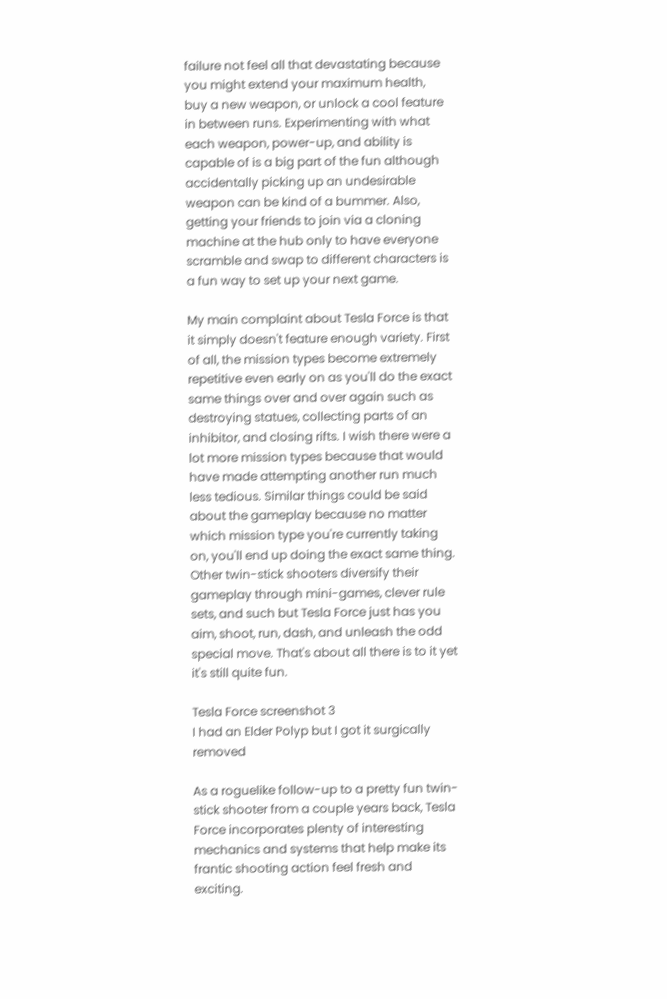failure not feel all that devastating because you might extend your maximum health, buy a new weapon, or unlock a cool feature in between runs. Experimenting with what each weapon, power-up, and ability is capable of is a big part of the fun although accidentally picking up an undesirable weapon can be kind of a bummer. Also, getting your friends to join via a cloning machine at the hub only to have everyone scramble and swap to different characters is a fun way to set up your next game.

My main complaint about Tesla Force is that it simply doesn't feature enough variety. First of all, the mission types become extremely repetitive even early on as you'll do the exact same things over and over again such as destroying statues, collecting parts of an inhibitor, and closing rifts. I wish there were a lot more mission types because that would have made attempting another run much less tedious. Similar things could be said about the gameplay because no matter which mission type you're currently taking on, you'll end up doing the exact same thing. Other twin-stick shooters diversify their gameplay through mini-games, clever rule sets, and such but Tesla Force just has you aim, shoot, run, dash, and unleash the odd special move. That's about all there is to it yet it's still quite fun.

Tesla Force screenshot 3
I had an Elder Polyp but I got it surgically removed

As a roguelike follow-up to a pretty fun twin-stick shooter from a couple years back, Tesla Force incorporates plenty of interesting mechanics and systems that help make its frantic shooting action feel fresh and exciting.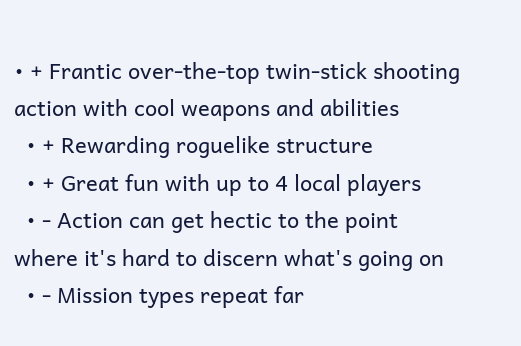• + Frantic over-the-top twin-stick shooting action with cool weapons and abilities
  • + Rewarding roguelike structure
  • + Great fun with up to 4 local players
  • - Action can get hectic to the point where it's hard to discern what's going on
  • - Mission types repeat far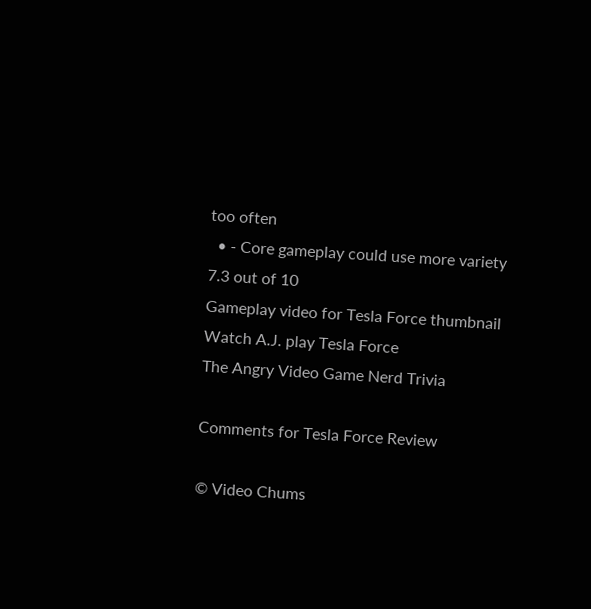too often
  • - Core gameplay could use more variety
7.3 out of 10
Gameplay video for Tesla Force thumbnail
Watch A.J. play Tesla Force
The Angry Video Game Nerd Trivia

Comments for Tesla Force Review

© Video Chums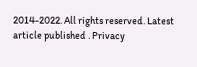2014-2022. All rights reserved. Latest article published . Privacy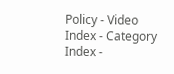Policy - Video Index - Category Index -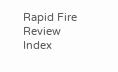Rapid Fire Review Index